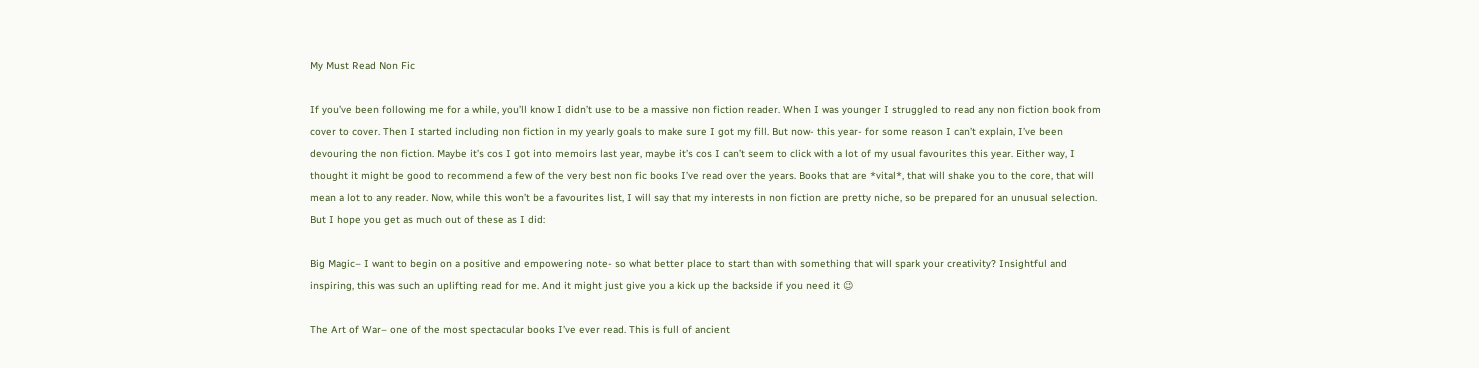My Must Read Non Fic

If you’ve been following me for a while, you’ll know I didn’t use to be a massive non fiction reader. When I was younger I struggled to read any non fiction book from cover to cover. Then I started including non fiction in my yearly goals to make sure I got my fill. But now- this year- for some reason I can’t explain, I’ve been devouring the non fiction. Maybe it’s cos I got into memoirs last year, maybe it’s cos I can’t seem to click with a lot of my usual favourites this year. Either way, I thought it might be good to recommend a few of the very best non fic books I’ve read over the years. Books that are *vital*, that will shake you to the core, that will mean a lot to any reader. Now, while this won’t be a favourites list, I will say that my interests in non fiction are pretty niche, so be prepared for an unusual selection. But I hope you get as much out of these as I did:

Big Magic– I want to begin on a positive and empowering note- so what better place to start than with something that will spark your creativity? Insightful and inspiring, this was such an uplifting read for me. And it might just give you a kick up the backside if you need it 😉

The Art of War– one of the most spectacular books I’ve ever read. This is full of ancient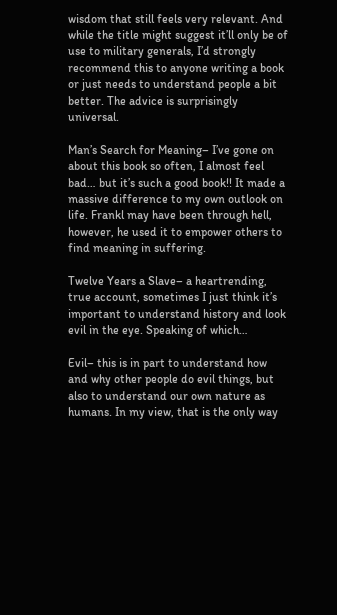wisdom that still feels very relevant. And while the title might suggest it’ll only be of use to military generals, I’d strongly recommend this to anyone writing a book or just needs to understand people a bit better. The advice is surprisingly universal.

Man’s Search for Meaning– I’ve gone on about this book so often, I almost feel bad… but it’s such a good book!! It made a massive difference to my own outlook on life. Frankl may have been through hell, however, he used it to empower others to find meaning in suffering.

Twelve Years a Slave– a heartrending, true account, sometimes I just think it’s important to understand history and look evil in the eye. Speaking of which…

Evil– this is in part to understand how and why other people do evil things, but also to understand our own nature as humans. In my view, that is the only way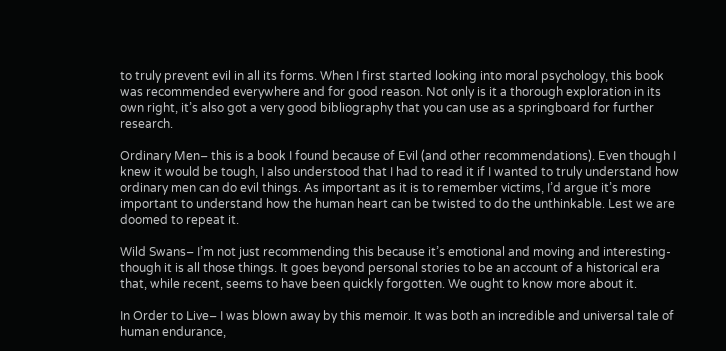to truly prevent evil in all its forms. When I first started looking into moral psychology, this book was recommended everywhere and for good reason. Not only is it a thorough exploration in its own right, it’s also got a very good bibliography that you can use as a springboard for further research.

Ordinary Men– this is a book I found because of Evil (and other recommendations). Even though I knew it would be tough, I also understood that I had to read it if I wanted to truly understand how ordinary men can do evil things. As important as it is to remember victims, I’d argue it’s more important to understand how the human heart can be twisted to do the unthinkable. Lest we are doomed to repeat it.

Wild Swans– I’m not just recommending this because it’s emotional and moving and interesting- though it is all those things. It goes beyond personal stories to be an account of a historical era that, while recent, seems to have been quickly forgotten. We ought to know more about it.

In Order to Live– I was blown away by this memoir. It was both an incredible and universal tale of human endurance,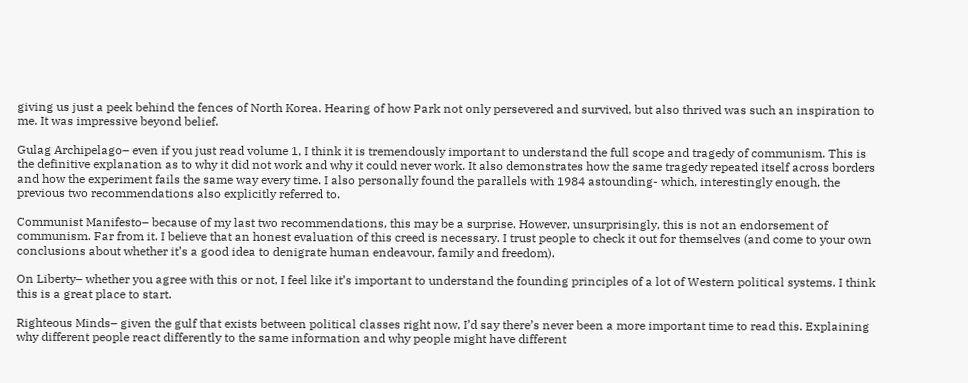giving us just a peek behind the fences of North Korea. Hearing of how Park not only persevered and survived, but also thrived was such an inspiration to me. It was impressive beyond belief.

Gulag Archipelago– even if you just read volume 1, I think it is tremendously important to understand the full scope and tragedy of communism. This is the definitive explanation as to why it did not work and why it could never work. It also demonstrates how the same tragedy repeated itself across borders and how the experiment fails the same way every time. I also personally found the parallels with 1984 astounding- which, interestingly enough, the previous two recommendations also explicitly referred to.

Communist Manifesto– because of my last two recommendations, this may be a surprise. However, unsurprisingly, this is not an endorsement of communism. Far from it. I believe that an honest evaluation of this creed is necessary. I trust people to check it out for themselves (and come to your own conclusions about whether it’s a good idea to denigrate human endeavour, family and freedom).

On Liberty– whether you agree with this or not, I feel like it’s important to understand the founding principles of a lot of Western political systems. I think this is a great place to start.

Righteous Minds– given the gulf that exists between political classes right now, I’d say there’s never been a more important time to read this. Explaining why different people react differently to the same information and why people might have different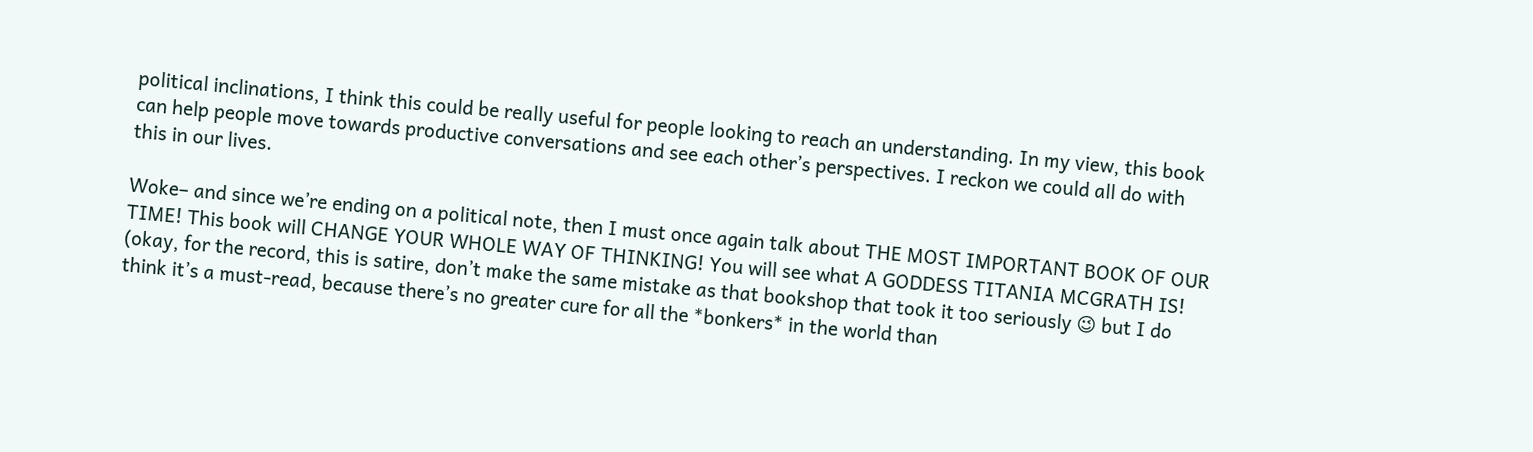political inclinations, I think this could be really useful for people looking to reach an understanding. In my view, this book can help people move towards productive conversations and see each other’s perspectives. I reckon we could all do with this in our lives.

Woke– and since we’re ending on a political note, then I must once again talk about THE MOST IMPORTANT BOOK OF OUR TIME! This book will CHANGE YOUR WHOLE WAY OF THINKING! You will see what A GODDESS TITANIA MCGRATH IS! (okay, for the record, this is satire, don’t make the same mistake as that bookshop that took it too seriously 😉 but I do think it’s a must-read, because there’s no greater cure for all the *bonkers* in the world than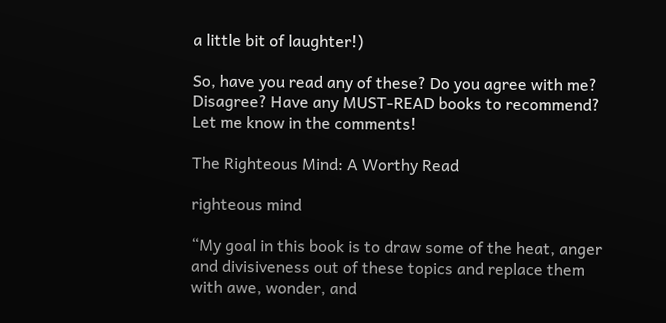a little bit of laughter!)

So, have you read any of these? Do you agree with me? Disagree? Have any MUST-READ books to recommend? Let me know in the comments!

The Righteous Mind: A Worthy Read

righteous mind

“My goal in this book is to draw some of the heat, anger and divisiveness out of these topics and replace them with awe, wonder, and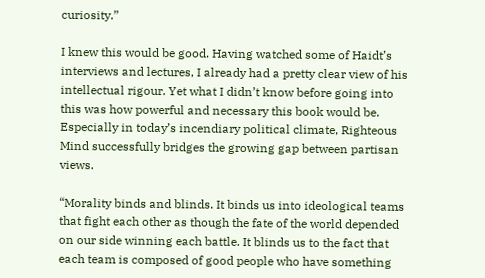curiosity.”

I knew this would be good. Having watched some of Haidt’s interviews and lectures, I already had a pretty clear view of his intellectual rigour. Yet what I didn’t know before going into this was how powerful and necessary this book would be. Especially in today’s incendiary political climate, Righteous Mind successfully bridges the growing gap between partisan views.

“Morality binds and blinds. It binds us into ideological teams that fight each other as though the fate of the world depended on our side winning each battle. It blinds us to the fact that each team is composed of good people who have something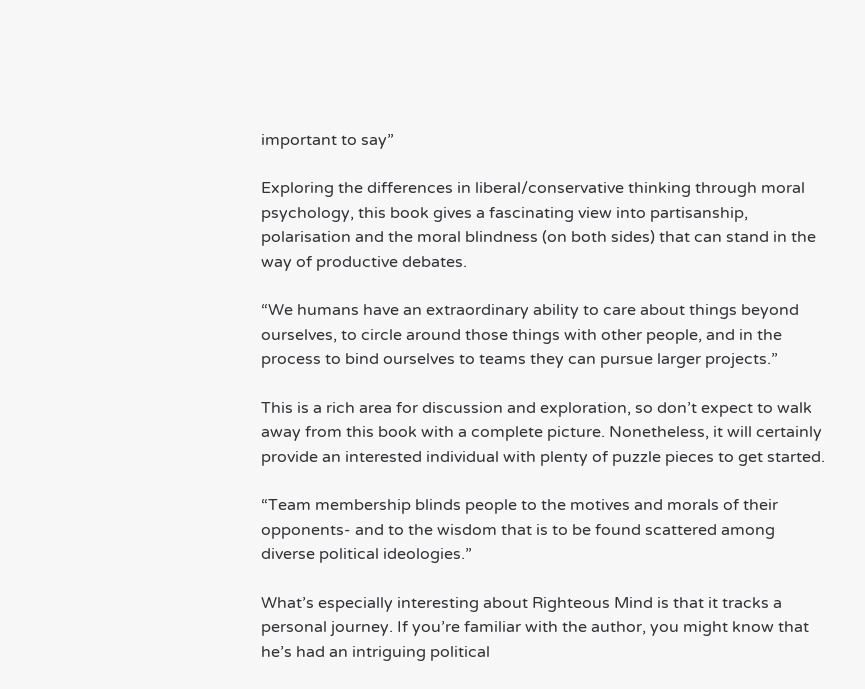important to say”

Exploring the differences in liberal/conservative thinking through moral psychology, this book gives a fascinating view into partisanship, polarisation and the moral blindness (on both sides) that can stand in the way of productive debates.

“We humans have an extraordinary ability to care about things beyond ourselves, to circle around those things with other people, and in the process to bind ourselves to teams they can pursue larger projects.”

This is a rich area for discussion and exploration, so don’t expect to walk away from this book with a complete picture. Nonetheless, it will certainly provide an interested individual with plenty of puzzle pieces to get started.

“Team membership blinds people to the motives and morals of their opponents- and to the wisdom that is to be found scattered among diverse political ideologies.”

What’s especially interesting about Righteous Mind is that it tracks a personal journey. If you’re familiar with the author, you might know that he’s had an intriguing political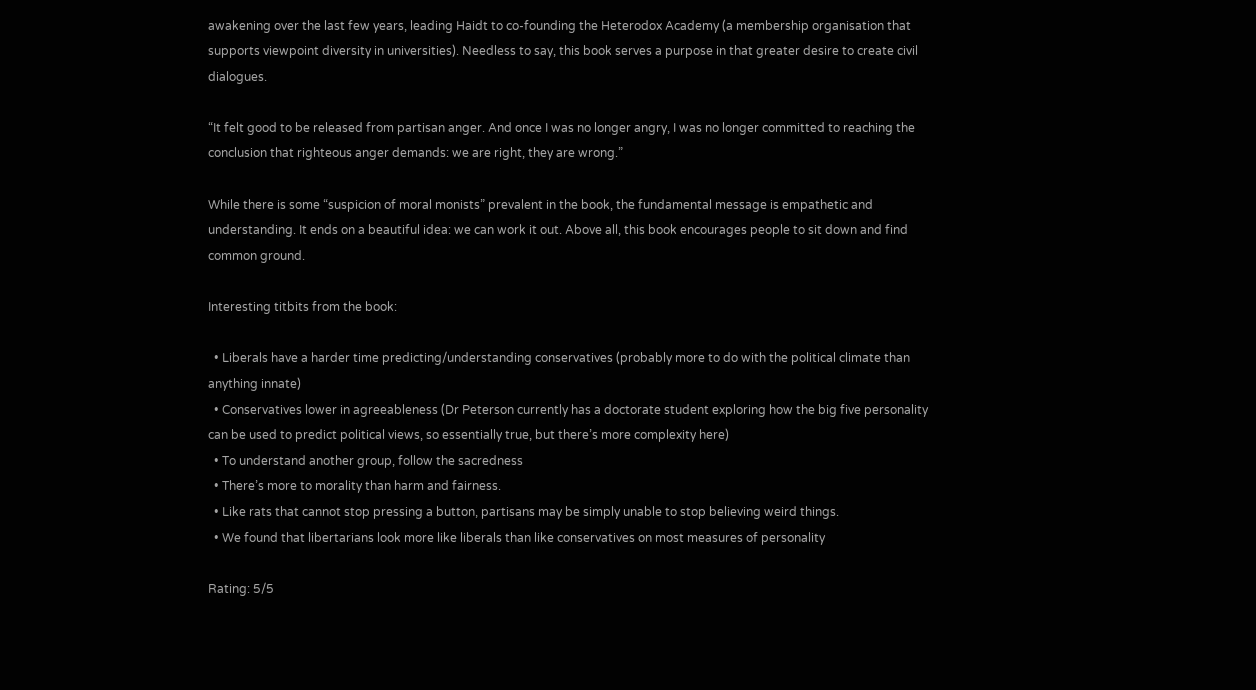awakening over the last few years, leading Haidt to co-founding the Heterodox Academy (a membership organisation that supports viewpoint diversity in universities). Needless to say, this book serves a purpose in that greater desire to create civil dialogues.

“It felt good to be released from partisan anger. And once I was no longer angry, I was no longer committed to reaching the conclusion that righteous anger demands: we are right, they are wrong.”

While there is some “suspicion of moral monists” prevalent in the book, the fundamental message is empathetic and understanding. It ends on a beautiful idea: we can work it out. Above all, this book encourages people to sit down and find common ground.

Interesting titbits from the book:

  • Liberals have a harder time predicting/understanding conservatives (probably more to do with the political climate than anything innate)
  • Conservatives lower in agreeableness (Dr Peterson currently has a doctorate student exploring how the big five personality can be used to predict political views, so essentially true, but there’s more complexity here)
  • To understand another group, follow the sacredness
  • There’s more to morality than harm and fairness.
  • Like rats that cannot stop pressing a button, partisans may be simply unable to stop believing weird things.
  • We found that libertarians look more like liberals than like conservatives on most measures of personality

Rating: 5/5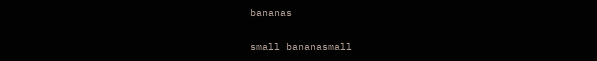bananas

small bananasmall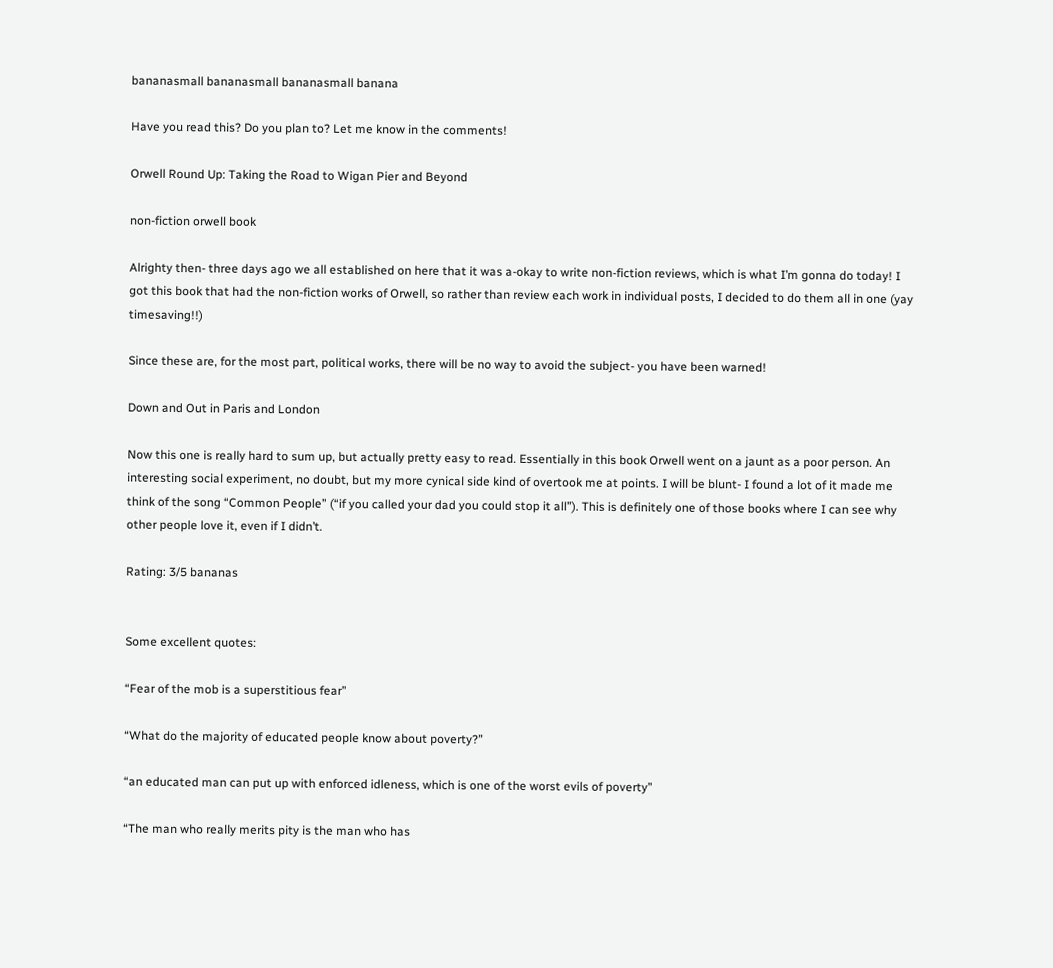bananasmall bananasmall bananasmall banana

Have you read this? Do you plan to? Let me know in the comments!

Orwell Round Up: Taking the Road to Wigan Pier and Beyond

non-fiction orwell book

Alrighty then- three days ago we all established on here that it was a-okay to write non-fiction reviews, which is what I’m gonna do today! I got this book that had the non-fiction works of Orwell, so rather than review each work in individual posts, I decided to do them all in one (yay timesaving!!)

Since these are, for the most part, political works, there will be no way to avoid the subject- you have been warned!

Down and Out in Paris and London

Now this one is really hard to sum up, but actually pretty easy to read. Essentially in this book Orwell went on a jaunt as a poor person. An interesting social experiment, no doubt, but my more cynical side kind of overtook me at points. I will be blunt- I found a lot of it made me think of the song “Common People” (“if you called your dad you could stop it all”). This is definitely one of those books where I can see why other people love it, even if I didn’t.

Rating: 3/5 bananas


Some excellent quotes:

“Fear of the mob is a superstitious fear”

“What do the majority of educated people know about poverty?”

“an educated man can put up with enforced idleness, which is one of the worst evils of poverty”

“The man who really merits pity is the man who has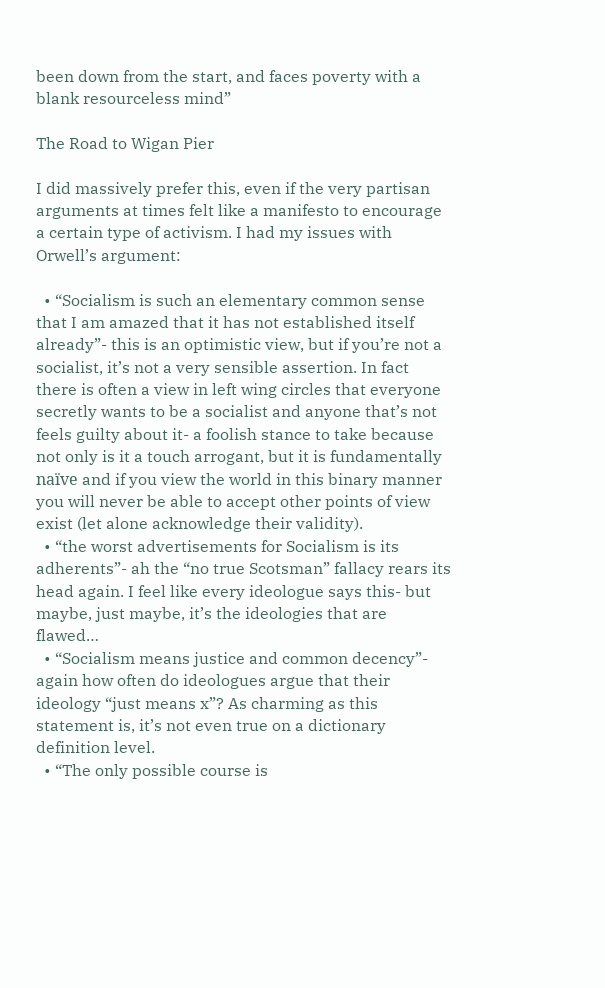been down from the start, and faces poverty with a blank resourceless mind”

The Road to Wigan Pier

I did massively prefer this, even if the very partisan arguments at times felt like a manifesto to encourage a certain type of activism. I had my issues with Orwell’s argument:

  • “Socialism is such an elementary common sense that I am amazed that it has not established itself already”- this is an optimistic view, but if you’re not a socialist, it’s not a very sensible assertion. In fact there is often a view in left wing circles that everyone secretly wants to be a socialist and anyone that’s not feels guilty about it- a foolish stance to take because not only is it a touch arrogant, but it is fundamentally naïve and if you view the world in this binary manner you will never be able to accept other points of view exist (let alone acknowledge their validity).
  • “the worst advertisements for Socialism is its adherents”- ah the “no true Scotsman” fallacy rears its head again. I feel like every ideologue says this- but maybe, just maybe, it’s the ideologies that are flawed…
  • “Socialism means justice and common decency”- again how often do ideologues argue that their ideology “just means x”? As charming as this statement is, it’s not even true on a dictionary definition level.
  • “The only possible course is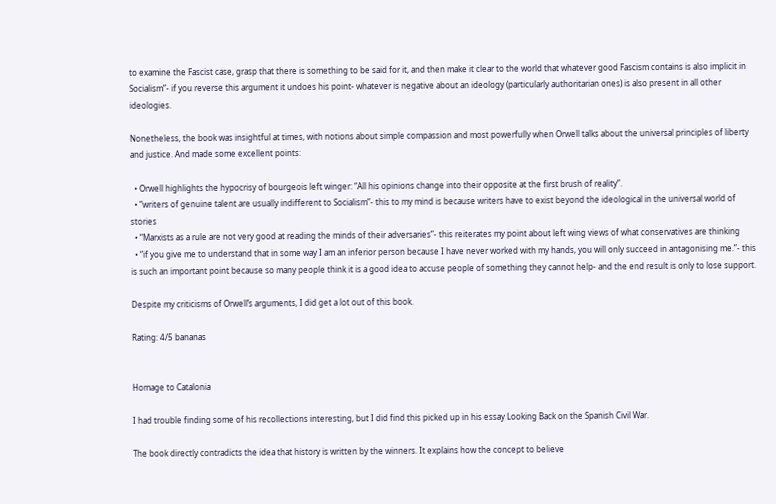to examine the Fascist case, grasp that there is something to be said for it, and then make it clear to the world that whatever good Fascism contains is also implicit in Socialism”- if you reverse this argument it undoes his point- whatever is negative about an ideology (particularly authoritarian ones) is also present in all other ideologies.

Nonetheless, the book was insightful at times, with notions about simple compassion and most powerfully when Orwell talks about the universal principles of liberty and justice. And made some excellent points:

  • Orwell highlights the hypocrisy of bourgeois left winger: “All his opinions change into their opposite at the first brush of reality”.
  • “writers of genuine talent are usually indifferent to Socialism”- this to my mind is because writers have to exist beyond the ideological in the universal world of stories
  • “Marxists as a rule are not very good at reading the minds of their adversaries”- this reiterates my point about left wing views of what conservatives are thinking
  • “if you give me to understand that in some way I am an inferior person because I have never worked with my hands, you will only succeed in antagonising me.”- this is such an important point because so many people think it is a good idea to accuse people of something they cannot help- and the end result is only to lose support.

Despite my criticisms of Orwell’s arguments, I did get a lot out of this book.

Rating: 4/5 bananas


Homage to Catalonia

I had trouble finding some of his recollections interesting, but I did find this picked up in his essay Looking Back on the Spanish Civil War.

The book directly contradicts the idea that history is written by the winners. It explains how the concept to believe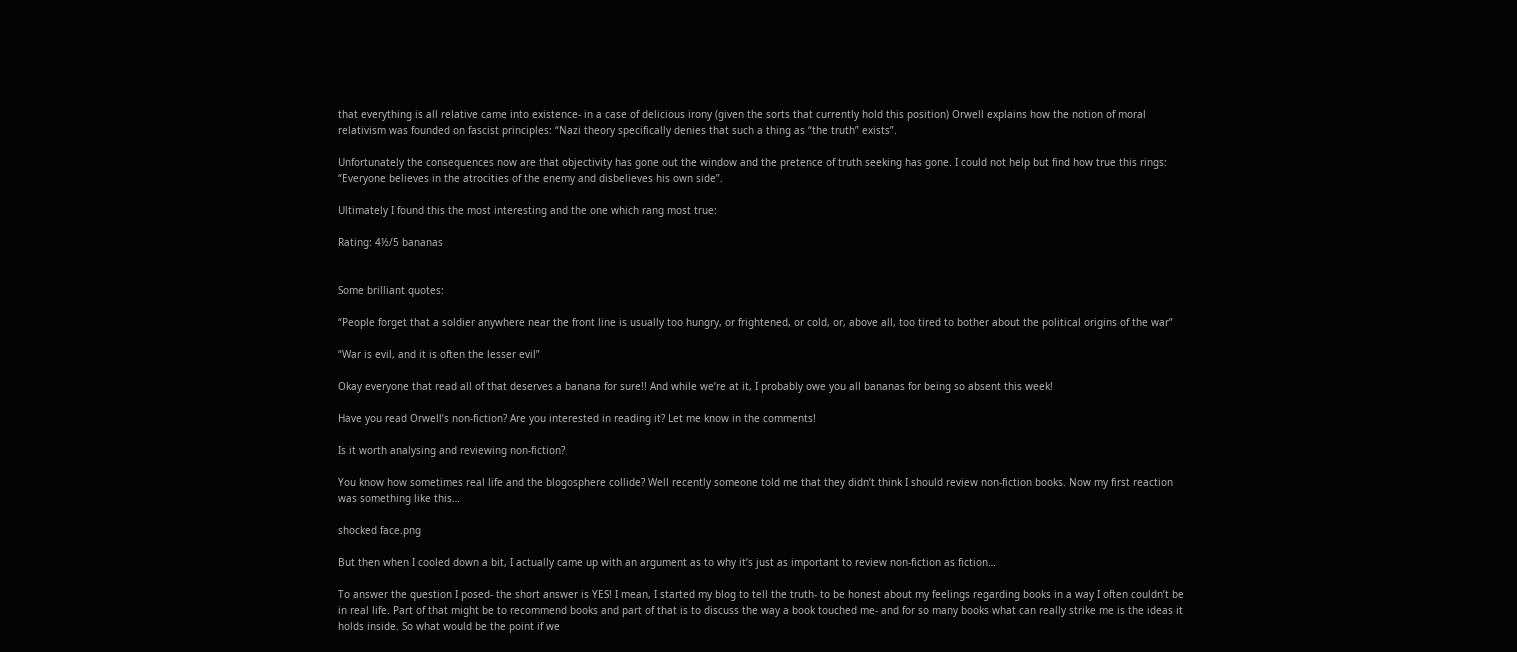that everything is all relative came into existence- in a case of delicious irony (given the sorts that currently hold this position) Orwell explains how the notion of moral relativism was founded on fascist principles: “Nazi theory specifically denies that such a thing as “the truth” exists”.

Unfortunately the consequences now are that objectivity has gone out the window and the pretence of truth seeking has gone. I could not help but find how true this rings: “Everyone believes in the atrocities of the enemy and disbelieves his own side”.

Ultimately I found this the most interesting and the one which rang most true:

Rating: 4½/5 bananas


Some brilliant quotes:

“People forget that a soldier anywhere near the front line is usually too hungry, or frightened, or cold, or, above all, too tired to bother about the political origins of the war”

“War is evil, and it is often the lesser evil”

Okay everyone that read all of that deserves a banana for sure!! And while we’re at it, I probably owe you all bananas for being so absent this week!

Have you read Orwell’s non-fiction? Are you interested in reading it? Let me know in the comments!

Is it worth analysing and reviewing non-fiction?

You know how sometimes real life and the blogosphere collide? Well recently someone told me that they didn’t think I should review non-fiction books. Now my first reaction was something like this…

shocked face.png

But then when I cooled down a bit, I actually came up with an argument as to why it’s just as important to review non-fiction as fiction…

To answer the question I posed- the short answer is YES! I mean, I started my blog to tell the truth- to be honest about my feelings regarding books in a way I often couldn’t be in real life. Part of that might be to recommend books and part of that is to discuss the way a book touched me- and for so many books what can really strike me is the ideas it holds inside. So what would be the point if we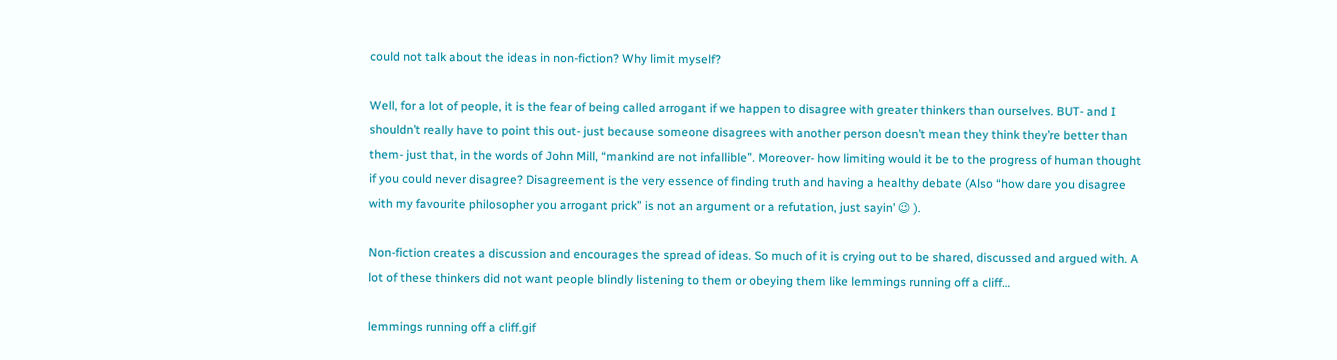could not talk about the ideas in non-fiction? Why limit myself?

Well, for a lot of people, it is the fear of being called arrogant if we happen to disagree with greater thinkers than ourselves. BUT- and I shouldn’t really have to point this out- just because someone disagrees with another person doesn’t mean they think they’re better than them- just that, in the words of John Mill, “mankind are not infallible”. Moreover- how limiting would it be to the progress of human thought if you could never disagree? Disagreement is the very essence of finding truth and having a healthy debate (Also “how dare you disagree with my favourite philosopher you arrogant prick” is not an argument or a refutation, just sayin’ 😉 ).

Non-fiction creates a discussion and encourages the spread of ideas. So much of it is crying out to be shared, discussed and argued with. A lot of these thinkers did not want people blindly listening to them or obeying them like lemmings running off a cliff…

lemmings running off a cliff.gif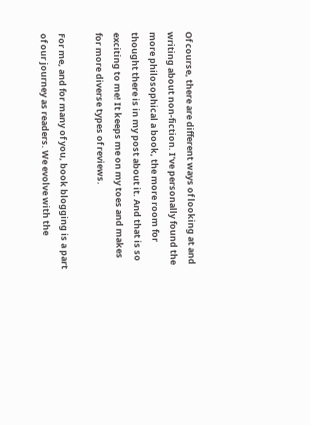Of course, there are different ways of looking at and writing about non-fiction. I’ve personally found the more philosophical a book, the more room for thought there is in my post about it. And that is so exciting to me! It keeps me on my toes and makes for more diverse types of reviews.

For me, and for many of you, book blogging is a part of our journey as readers. We evolve with the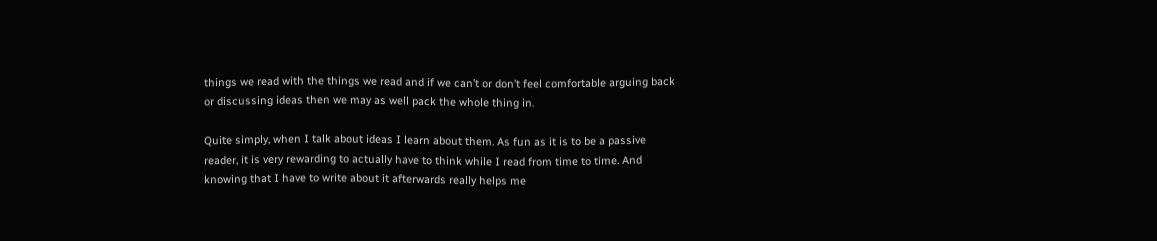things we read with the things we read and if we can’t or don’t feel comfortable arguing back or discussing ideas then we may as well pack the whole thing in.

Quite simply, when I talk about ideas I learn about them. As fun as it is to be a passive reader, it is very rewarding to actually have to think while I read from time to time. And knowing that I have to write about it afterwards really helps me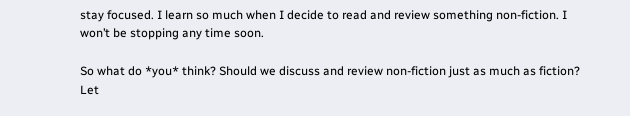stay focused. I learn so much when I decide to read and review something non-fiction. I won’t be stopping any time soon.

So what do *you* think? Should we discuss and review non-fiction just as much as fiction? Let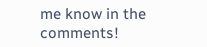me know in the comments!